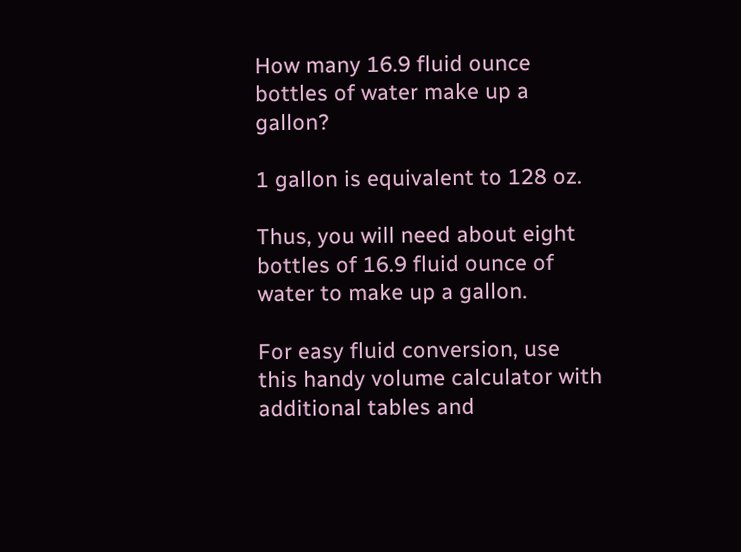How many 16.9 fluid ounce bottles of water make up a gallon?

1 gallon is equivalent to 128 oz.

Thus, you will need about eight bottles of 16.9 fluid ounce of water to make up a gallon.

For easy fluid conversion, use this handy volume calculator with additional tables and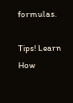formulas.

Tips! Learn How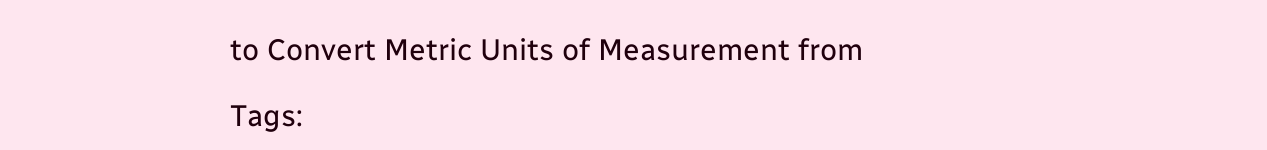to Convert Metric Units of Measurement from

Tags: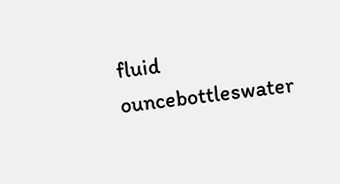fluid ouncebottleswater